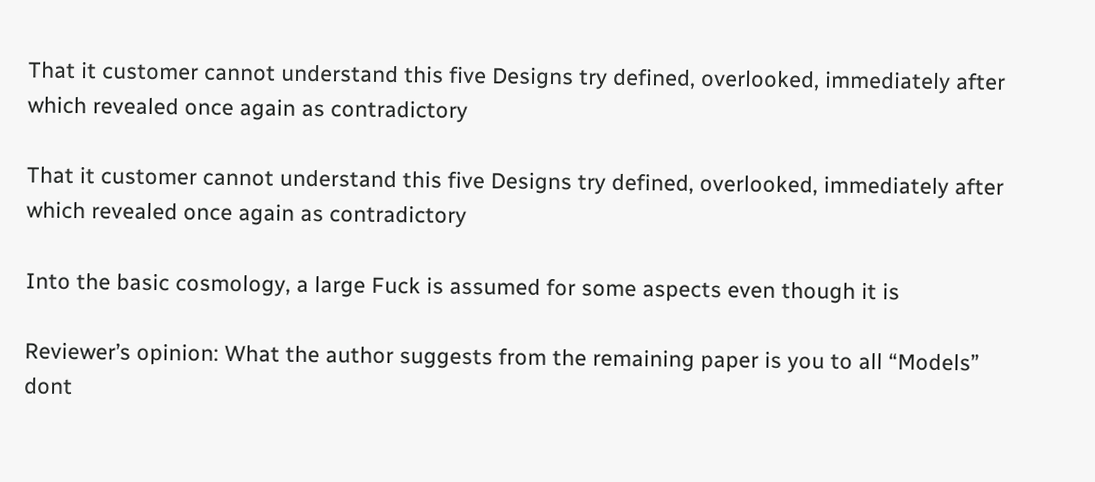That it customer cannot understand this five Designs try defined, overlooked, immediately after which revealed once again as contradictory

That it customer cannot understand this five Designs try defined, overlooked, immediately after which revealed once again as contradictory

Into the basic cosmology, a large Fuck is assumed for some aspects even though it is

Reviewer’s opinion: What the author suggests from the remaining paper is you to all “Models” dont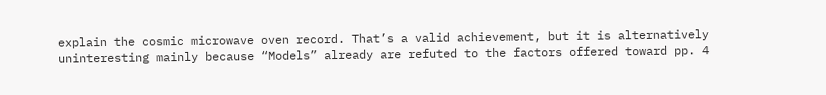explain the cosmic microwave oven record. That’s a valid achievement, but it is alternatively uninteresting mainly because “Models” already are refuted to the factors offered toward pp. 4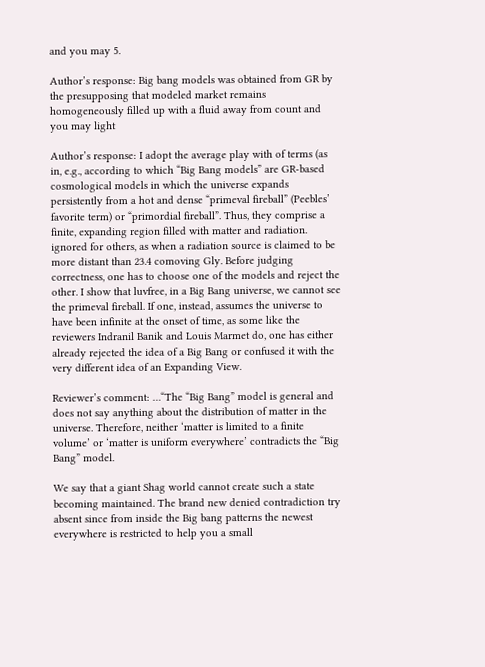and you may 5.

Author’s response: Big bang models was obtained from GR by the presupposing that modeled market remains homogeneously filled up with a fluid away from count and you may light

Author’s response: I adopt the average play with of terms (as in, e.g., according to which “Big Bang models” are GR-based cosmological models in which the universe expands persistently from a hot and dense “primeval fireball” (Peebles’ favorite term) or “primordial fireball”. Thus, they comprise a finite, expanding region filled with matter and radiation. ignored for others, as when a radiation source is claimed to be more distant than 23.4 comoving Gly. Before judging correctness, one has to choose one of the models and reject the other. I show that luvfree, in a Big Bang universe, we cannot see the primeval fireball. If one, instead, assumes the universe to have been infinite at the onset of time, as some like the reviewers Indranil Banik and Louis Marmet do, one has either already rejected the idea of a Big Bang or confused it with the very different idea of an Expanding View.

Reviewer’s comment: …“The “Big Bang” model is general and does not say anything about the distribution of matter in the universe. Therefore, neither ‘matter is limited to a finite volume’ or ‘matter is uniform everywhere’ contradicts the “Big Bang” model.

We say that a giant Shag world cannot create such a state becoming maintained. The brand new denied contradiction try absent since from inside the Big bang patterns the newest everywhere is restricted to help you a small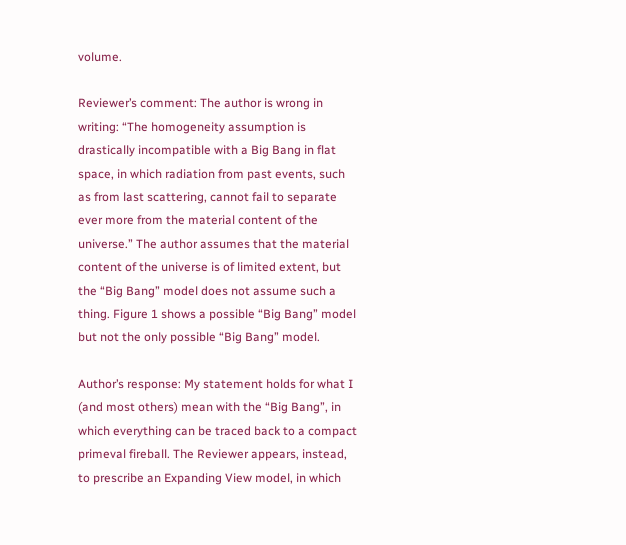volume.

Reviewer’s comment: The author is wrong in writing: “The homogeneity assumption is drastically incompatible with a Big Bang in flat space, in which radiation from past events, such as from last scattering, cannot fail to separate ever more from the material content of the universe.” The author assumes that the material content of the universe is of limited extent, but the “Big Bang” model does not assume such a thing. Figure 1 shows a possible “Big Bang” model but not the only possible “Big Bang” model.

Author’s response: My statement holds for what I (and most others) mean with the “Big Bang”, in which everything can be traced back to a compact primeval fireball. The Reviewer appears, instead, to prescribe an Expanding View model, in which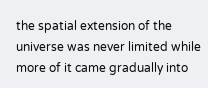the spatial extension of the universe was never limited while more of it came gradually into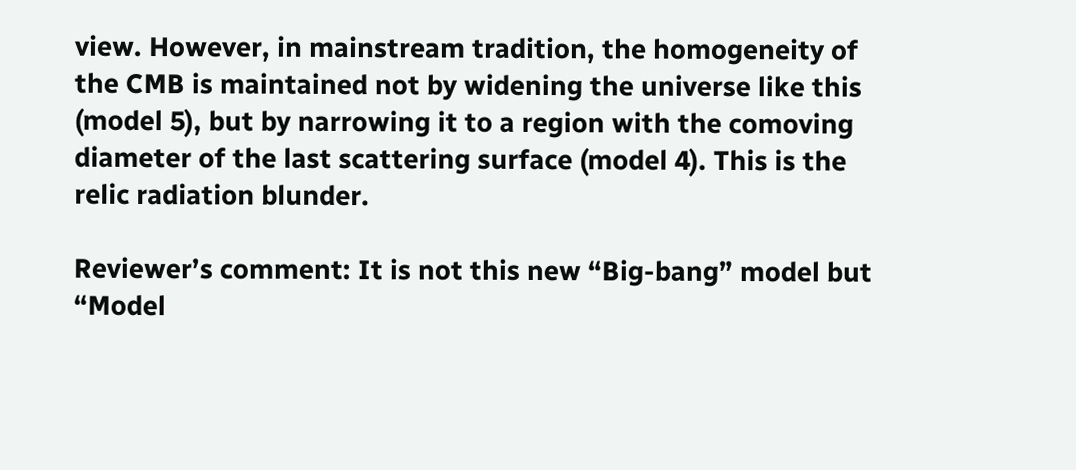view. However, in mainstream tradition, the homogeneity of the CMB is maintained not by widening the universe like this (model 5), but by narrowing it to a region with the comoving diameter of the last scattering surface (model 4). This is the relic radiation blunder.

Reviewer’s comment: It is not this new “Big-bang” model but “Model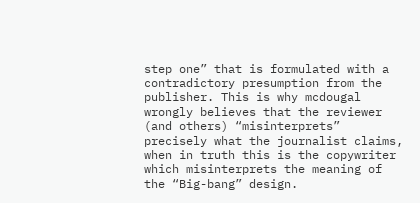step one” that is formulated with a contradictory presumption from the publisher. This is why mcdougal wrongly believes that the reviewer (and others) “misinterprets” precisely what the journalist claims, when in truth this is the copywriter which misinterprets the meaning of the “Big-bang” design.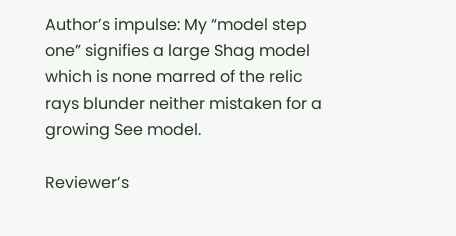Author’s impulse: My “model step one” signifies a large Shag model which is none marred of the relic rays blunder neither mistaken for a growing See model.

Reviewer’s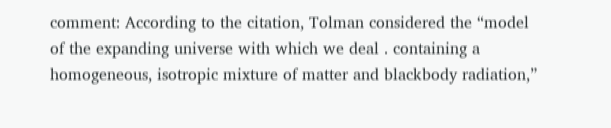comment: According to the citation, Tolman considered the “model of the expanding universe with which we deal . containing a homogeneous, isotropic mixture of matter and blackbody radiation,”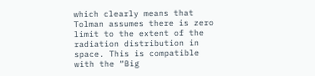which clearly means that Tolman assumes there is zero limit to the extent of the radiation distribution in space. This is compatible with the “Big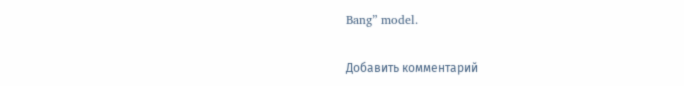Bang” model.

Добавить комментарий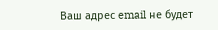Ваш адрес email не будет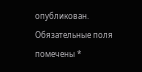опубликован. Обязательные поля помечены *